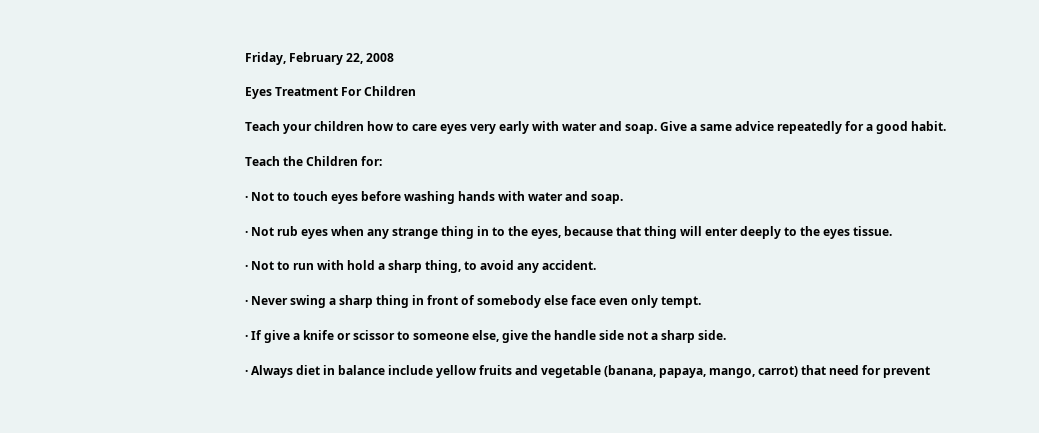Friday, February 22, 2008

Eyes Treatment For Children

Teach your children how to care eyes very early with water and soap. Give a same advice repeatedly for a good habit.

Teach the Children for:

· Not to touch eyes before washing hands with water and soap.

· Not rub eyes when any strange thing in to the eyes, because that thing will enter deeply to the eyes tissue.

· Not to run with hold a sharp thing, to avoid any accident.

· Never swing a sharp thing in front of somebody else face even only tempt.

· If give a knife or scissor to someone else, give the handle side not a sharp side.

· Always diet in balance include yellow fruits and vegetable (banana, papaya, mango, carrot) that need for prevent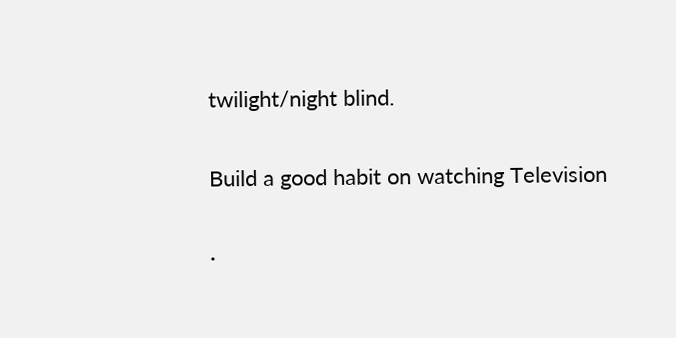twilight/night blind.

Build a good habit on watching Television

·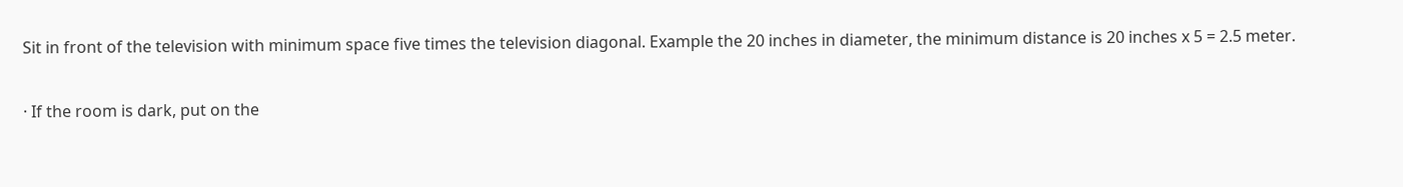Sit in front of the television with minimum space five times the television diagonal. Example the 20 inches in diameter, the minimum distance is 20 inches x 5 = 2.5 meter.

· If the room is dark, put on the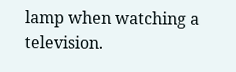lamp when watching a television.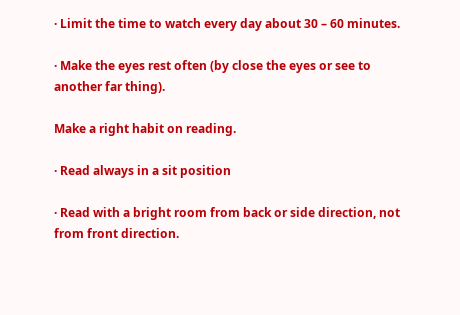· Limit the time to watch every day about 30 – 60 minutes.

· Make the eyes rest often (by close the eyes or see to another far thing).

Make a right habit on reading.

· Read always in a sit position

· Read with a bright room from back or side direction, not from front direction.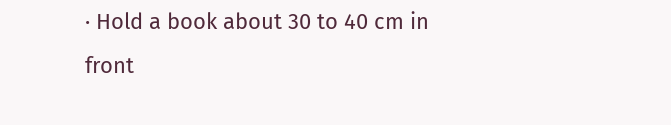· Hold a book about 30 to 40 cm in front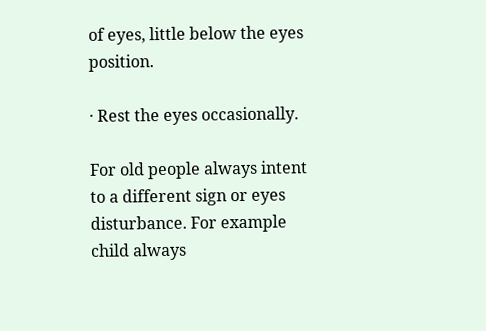of eyes, little below the eyes position.

· Rest the eyes occasionally.

For old people always intent to a different sign or eyes disturbance. For example child always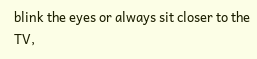blink the eyes or always sit closer to the TV,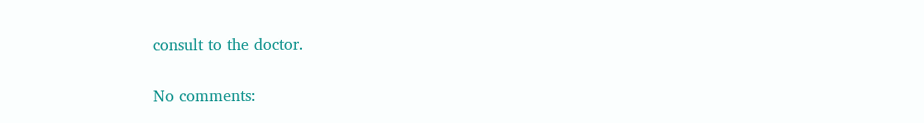consult to the doctor.

No comments: